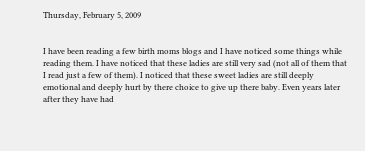Thursday, February 5, 2009


I have been reading a few birth moms blogs and I have noticed some things while reading them. I have noticed that these ladies are still very sad (not all of them that I read just a few of them). I noticed that these sweet ladies are still deeply emotional and deeply hurt by there choice to give up there baby. Even years later after they have had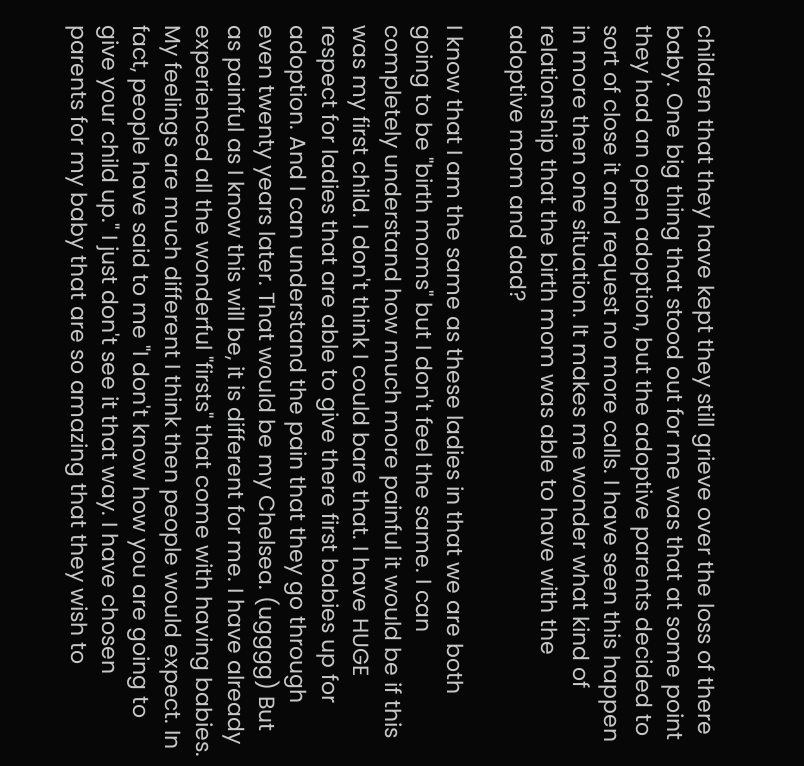children that they have kept they still grieve over the loss of there baby. One big thing that stood out for me was that at some point they had an open adoption, but the adoptive parents decided to sort of close it and request no more calls. I have seen this happen in more then one situation. It makes me wonder what kind of relationship that the birth mom was able to have with the adoptive mom and dad?

I know that I am the same as these ladies in that we are both going to be "birth moms" but I don't feel the same. I can completely understand how much more painful it would be if this was my first child. I don't think I could bare that. I have HUGE respect for ladies that are able to give there first babies up for adoption. And I can understand the pain that they go through even twenty years later. That would be my Chelsea. (ugggg) But as painful as I know this will be, it is different for me. I have already experienced all the wonderful "firsts" that come with having babies. My feelings are much different I think then people would expect. In fact, people have said to me "I don't know how you are going to give your child up." I just don't see it that way. I have chosen parents for my baby that are so amazing that they wish to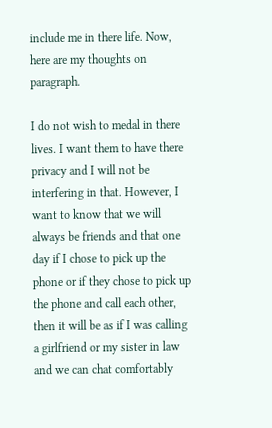include me in there life. Now, here are my thoughts on paragraph.

I do not wish to medal in there lives. I want them to have there privacy and I will not be interfering in that. However, I want to know that we will always be friends and that one day if I chose to pick up the phone or if they chose to pick up the phone and call each other, then it will be as if I was calling a girlfriend or my sister in law and we can chat comfortably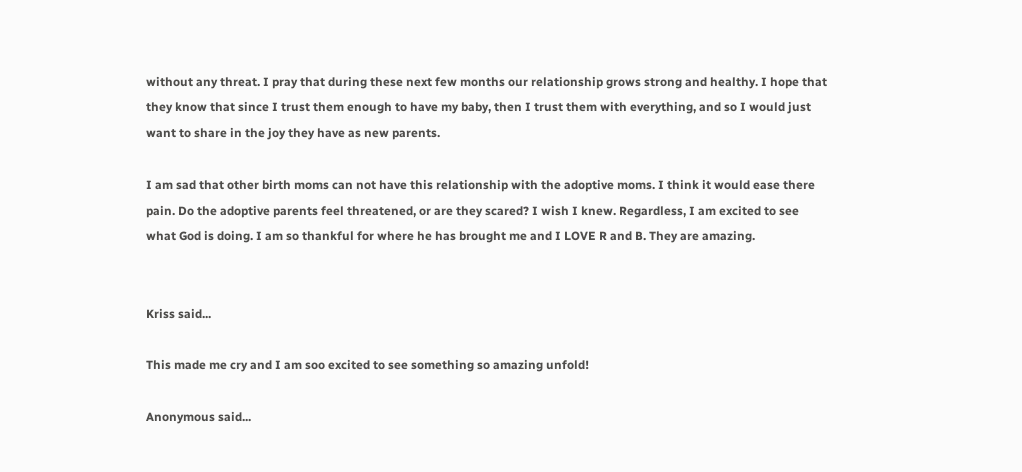without any threat. I pray that during these next few months our relationship grows strong and healthy. I hope that they know that since I trust them enough to have my baby, then I trust them with everything, and so I would just want to share in the joy they have as new parents.

I am sad that other birth moms can not have this relationship with the adoptive moms. I think it would ease there pain. Do the adoptive parents feel threatened, or are they scared? I wish I knew. Regardless, I am excited to see what God is doing. I am so thankful for where he has brought me and I LOVE R and B. They are amazing.


Kriss said...

This made me cry and I am soo excited to see something so amazing unfold!

Anonymous said...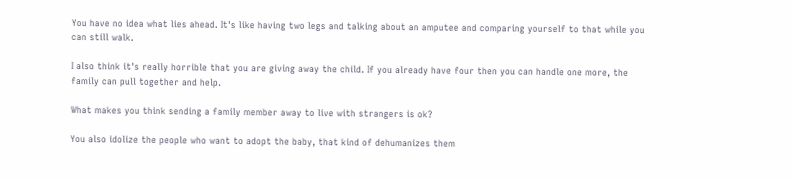You have no idea what lies ahead. It's like having two legs and talking about an amputee and comparing yourself to that while you can still walk.

I also think it's really horrible that you are giving away the child. If you already have four then you can handle one more, the family can pull together and help.

What makes you think sending a family member away to live with strangers is ok?

You also idolize the people who want to adopt the baby, that kind of dehumanizes them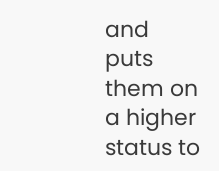and puts them on a higher status to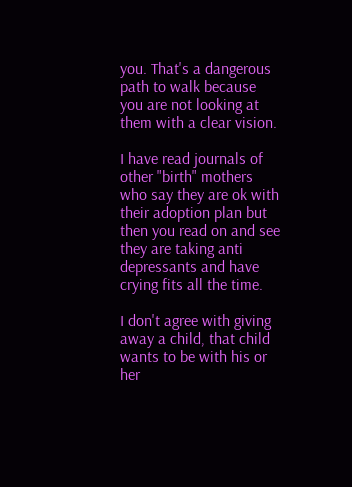you. That's a dangerous path to walk because you are not looking at them with a clear vision.

I have read journals of other "birth" mothers who say they are ok with their adoption plan but then you read on and see they are taking anti depressants and have crying fits all the time.

I don't agree with giving away a child, that child wants to be with his or her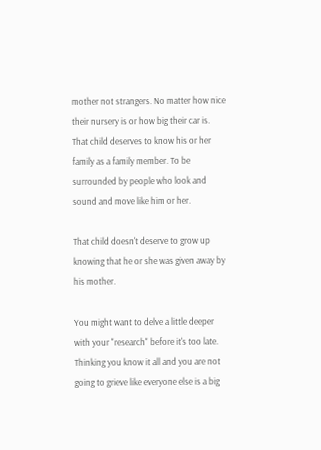mother not strangers. No matter how nice their nursery is or how big their car is. That child deserves to know his or her family as a family member. To be surrounded by people who look and sound and move like him or her.

That child doesn't deserve to grow up knowing that he or she was given away by his mother.

You might want to delve a little deeper with your "research" before it's too late. Thinking you know it all and you are not going to grieve like everyone else is a big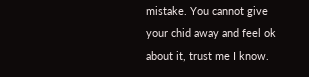mistake. You cannot give your chid away and feel ok about it, trust me I know.